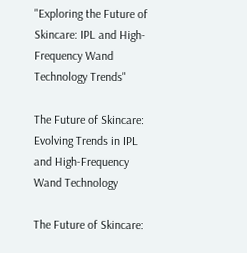"Exploring the Future of Skincare: IPL and High-Frequency Wand Technology Trends"

The Future of Skincare: Evolving Trends in IPL and High-Frequency Wand Technology

The Future of Skincare: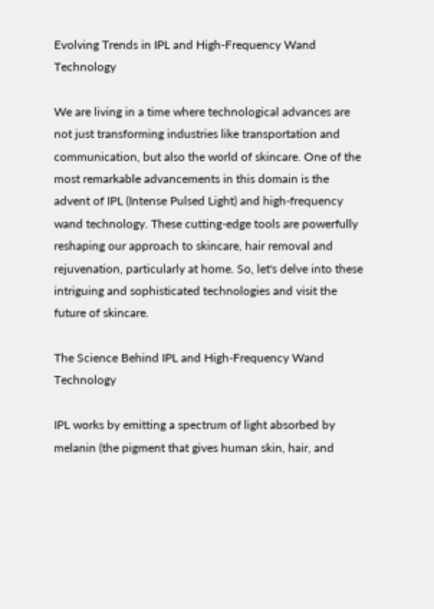Evolving Trends in IPL and High-Frequency Wand Technology

We are living in a time where technological advances are not just transforming industries like transportation and communication, but also the world of skincare. One of the most remarkable advancements in this domain is the advent of IPL (Intense Pulsed Light) and high-frequency wand technology. These cutting-edge tools are powerfully reshaping our approach to skincare, hair removal and rejuvenation, particularly at home. So, let's delve into these intriguing and sophisticated technologies and visit the future of skincare.

The Science Behind IPL and High-Frequency Wand Technology

IPL works by emitting a spectrum of light absorbed by melanin (the pigment that gives human skin, hair, and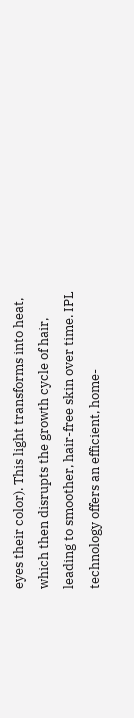eyes their color). This light transforms into heat, which then disrupts the growth cycle of hair, leading to smoother, hair-free skin over time. IPL technology offers an efficient, home-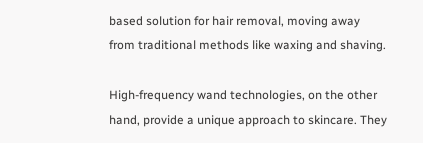based solution for hair removal, moving away from traditional methods like waxing and shaving.

High-frequency wand technologies, on the other hand, provide a unique approach to skincare. They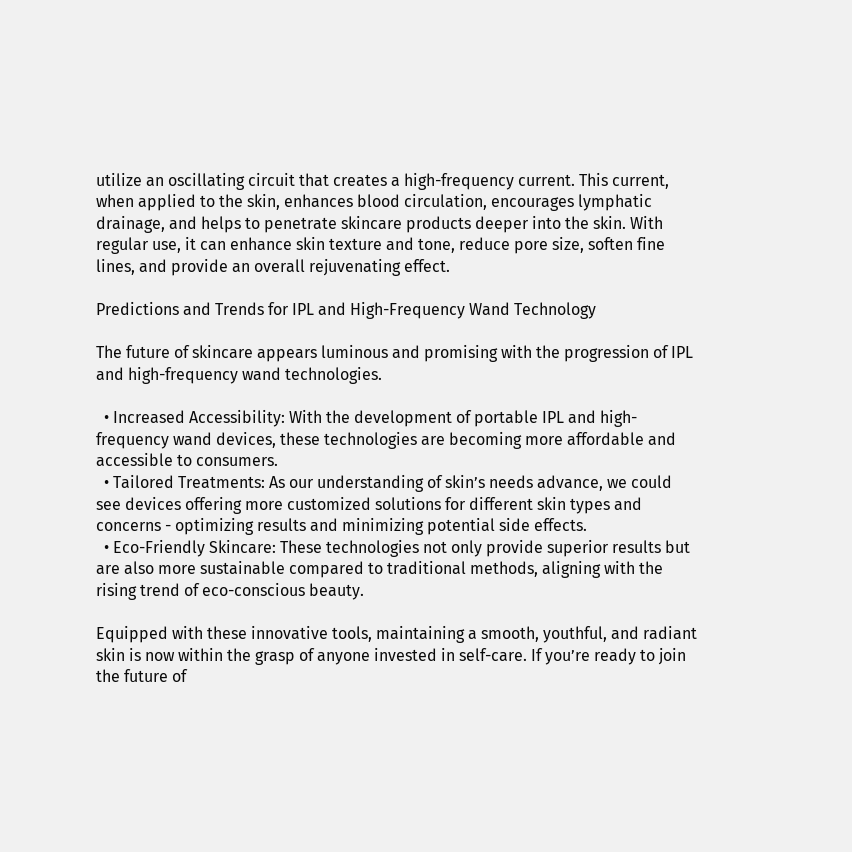utilize an oscillating circuit that creates a high-frequency current. This current, when applied to the skin, enhances blood circulation, encourages lymphatic drainage, and helps to penetrate skincare products deeper into the skin. With regular use, it can enhance skin texture and tone, reduce pore size, soften fine lines, and provide an overall rejuvenating effect.

Predictions and Trends for IPL and High-Frequency Wand Technology

The future of skincare appears luminous and promising with the progression of IPL and high-frequency wand technologies.

  • Increased Accessibility: With the development of portable IPL and high-frequency wand devices, these technologies are becoming more affordable and accessible to consumers.
  • Tailored Treatments: As our understanding of skin’s needs advance, we could see devices offering more customized solutions for different skin types and concerns - optimizing results and minimizing potential side effects.
  • Eco-Friendly Skincare: These technologies not only provide superior results but are also more sustainable compared to traditional methods, aligning with the rising trend of eco-conscious beauty.

Equipped with these innovative tools, maintaining a smooth, youthful, and radiant skin is now within the grasp of anyone invested in self-care. If you’re ready to join the future of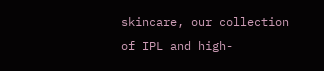skincare, our collection of IPL and high-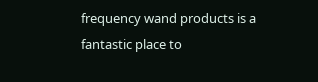frequency wand products is a fantastic place to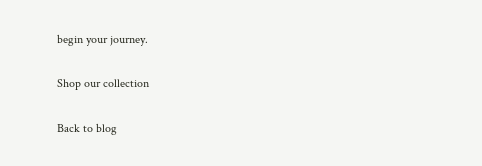begin your journey.

Shop our collection

Back to blog